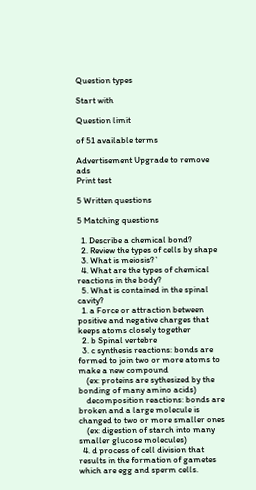Question types

Start with

Question limit

of 51 available terms

Advertisement Upgrade to remove ads
Print test

5 Written questions

5 Matching questions

  1. Describe a chemical bond?
  2. Review the types of cells by shape
  3. What is meiosis?`
  4. What are the types of chemical reactions in the body?
  5. What is contained in the spinal cavity?
  1. a Force or attraction between positive and negative charges that keeps atoms closely together
  2. b Spinal vertebre
  3. c synthesis reactions: bonds are formed to join two or more atoms to make a new compound
    (ex: proteins are sythesized by the bonding of many amino acids)
    decomposition reactions: bonds are broken and a large molecule is changed to two or more smaller ones
    (ex: digestion of starch into many smaller glucose molecules)
  4. d process of cell division that results in the formation of gametes which are egg and sperm cells.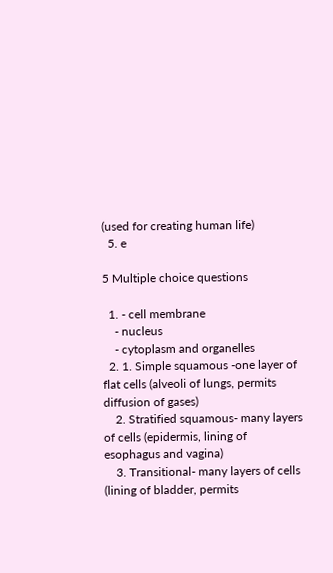(used for creating human life)
  5. e

5 Multiple choice questions

  1. - cell membrane
    - nucleus
    - cytoplasm and organelles
  2. 1. Simple squamous -one layer of flat cells (alveoli of lungs, permits diffusion of gases)
    2. Stratified squamous- many layers of cells (epidermis, lining of esophagus and vagina)
    3. Transitional- many layers of cells (lining of bladder, permits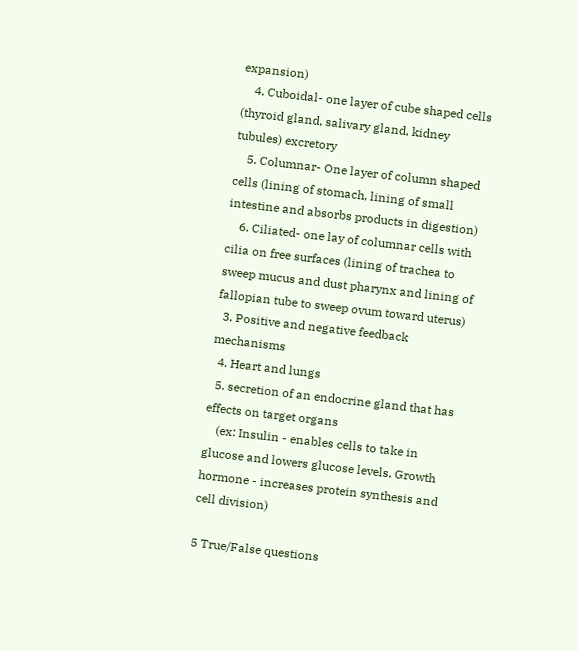expansion)
    4. Cuboidal- one layer of cube shaped cells (thyroid gland, salivary gland, kidney tubules) excretory
    5. Columnar- One layer of column shaped cells (lining of stomach, lining of small intestine and absorbs products in digestion)
    6. Ciliated- one lay of columnar cells with cilia on free surfaces (lining of trachea to sweep mucus and dust pharynx and lining of fallopian tube to sweep ovum toward uterus)
  3. Positive and negative feedback mechanisms
  4. Heart and lungs
  5. secretion of an endocrine gland that has effects on target organs
    (ex: Insulin - enables cells to take in glucose and lowers glucose levels. Growth hormone - increases protein synthesis and cell division)

5 True/False questions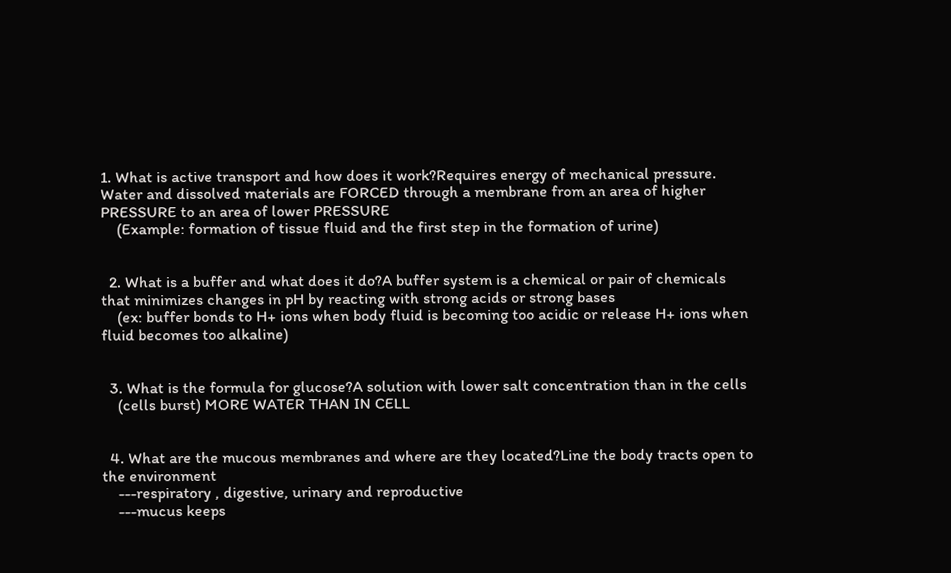1. What is active transport and how does it work?Requires energy of mechanical pressure. Water and dissolved materials are FORCED through a membrane from an area of higher PRESSURE to an area of lower PRESSURE
    (Example: formation of tissue fluid and the first step in the formation of urine)


  2. What is a buffer and what does it do?A buffer system is a chemical or pair of chemicals that minimizes changes in pH by reacting with strong acids or strong bases
    (ex: buffer bonds to H+ ions when body fluid is becoming too acidic or release H+ ions when fluid becomes too alkaline)


  3. What is the formula for glucose?A solution with lower salt concentration than in the cells
    (cells burst) MORE WATER THAN IN CELL


  4. What are the mucous membranes and where are they located?Line the body tracts open to the environment
    ---respiratory , digestive, urinary and reproductive
    ---mucus keeps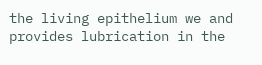the living epithelium we and provides lubrication in the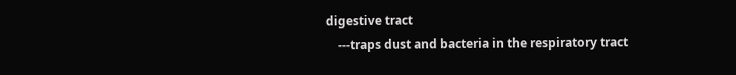digestive tract
    ---traps dust and bacteria in the respiratory tract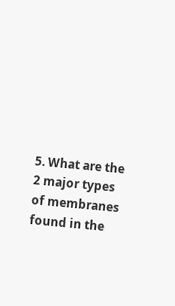5. What are the 2 major types of membranes found in the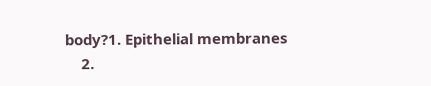body?1. Epithelial membranes
    2.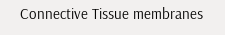Connective Tissue membranes